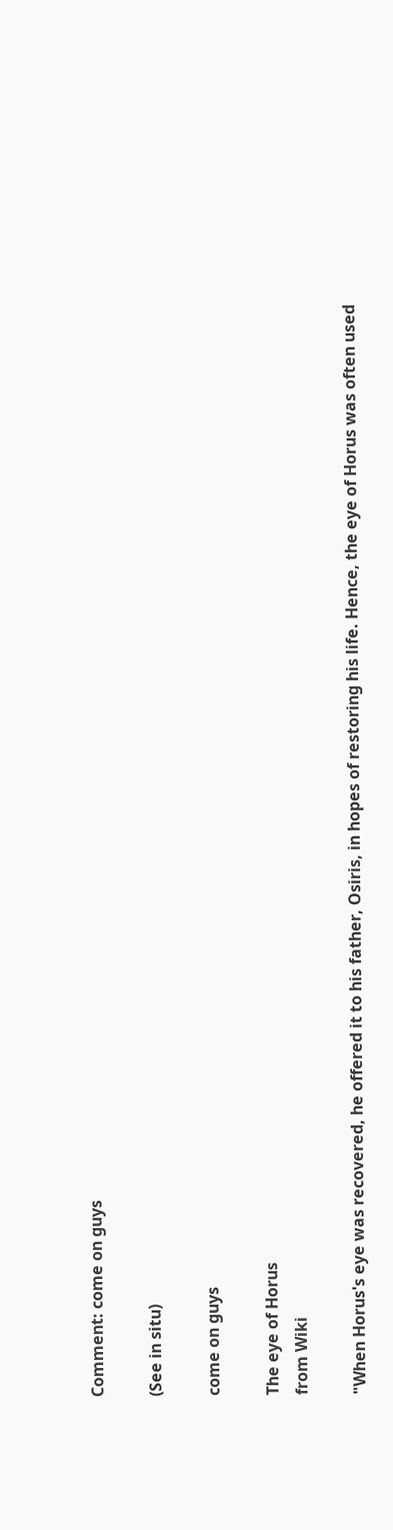Comment: come on guys

(See in situ)

come on guys

The eye of Horus
from Wiki

"When Horus's eye was recovered, he offered it to his father, Osiris, in hopes of restoring his life. Hence, the eye of Horus was often used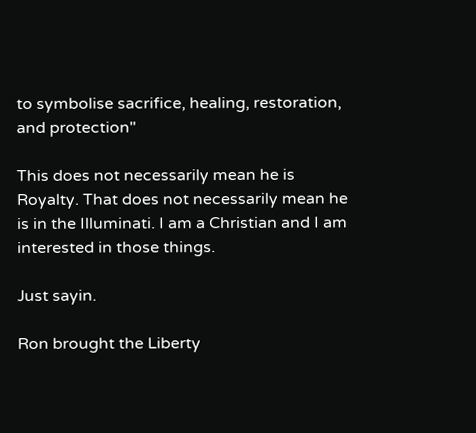to symbolise sacrifice, healing, restoration, and protection"

This does not necessarily mean he is Royalty. That does not necessarily mean he is in the Illuminati. I am a Christian and I am interested in those things.

Just sayin.

Ron brought the Liberty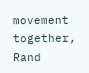movement together, Rand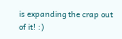is expanding the crap out of it! :)